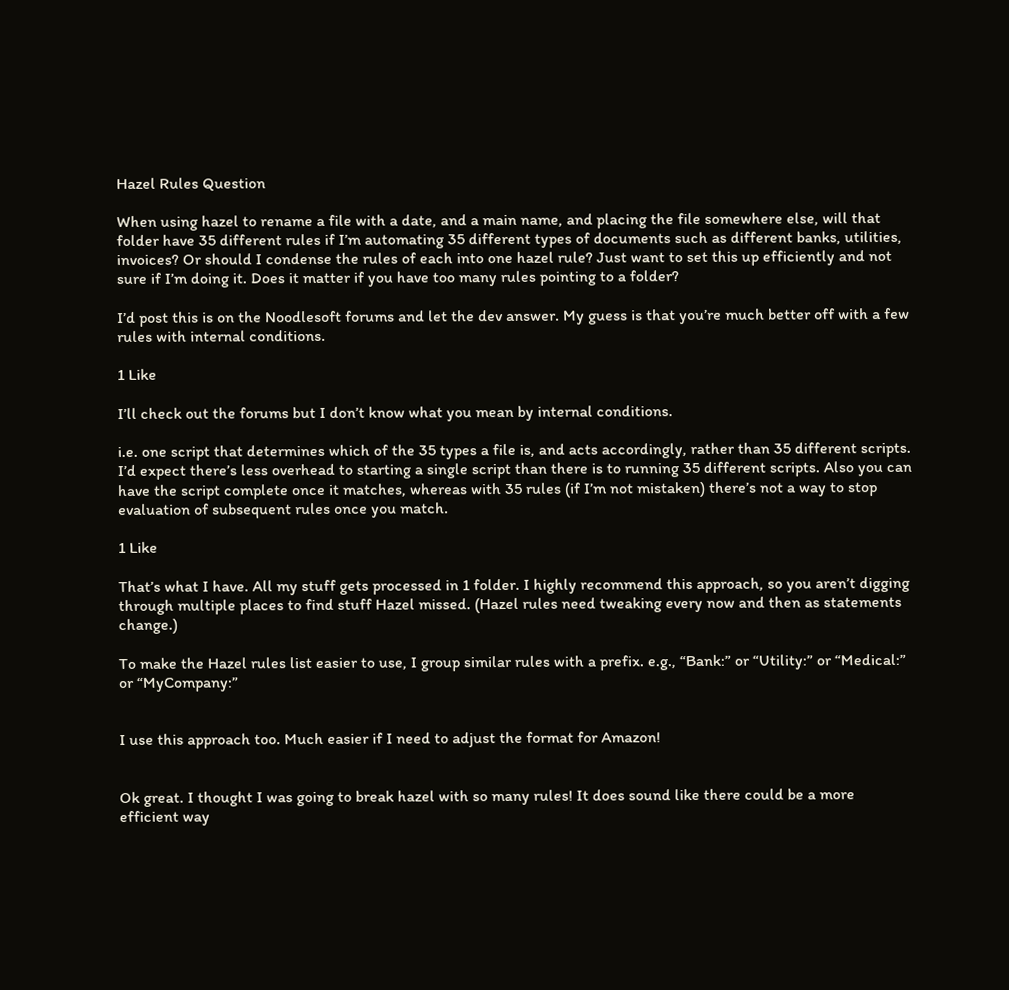Hazel Rules Question

When using hazel to rename a file with a date, and a main name, and placing the file somewhere else, will that folder have 35 different rules if I’m automating 35 different types of documents such as different banks, utilities, invoices? Or should I condense the rules of each into one hazel rule? Just want to set this up efficiently and not sure if I’m doing it. Does it matter if you have too many rules pointing to a folder?

I’d post this is on the Noodlesoft forums and let the dev answer. My guess is that you’re much better off with a few rules with internal conditions.

1 Like

I’ll check out the forums but I don’t know what you mean by internal conditions.

i.e. one script that determines which of the 35 types a file is, and acts accordingly, rather than 35 different scripts. I’d expect there’s less overhead to starting a single script than there is to running 35 different scripts. Also you can have the script complete once it matches, whereas with 35 rules (if I’m not mistaken) there’s not a way to stop evaluation of subsequent rules once you match.

1 Like

That’s what I have. All my stuff gets processed in 1 folder. I highly recommend this approach, so you aren’t digging through multiple places to find stuff Hazel missed. (Hazel rules need tweaking every now and then as statements change.)

To make the Hazel rules list easier to use, I group similar rules with a prefix. e.g., “Bank:” or “Utility:” or “Medical:” or “MyCompany:”


I use this approach too. Much easier if I need to adjust the format for Amazon!


Ok great. I thought I was going to break hazel with so many rules! It does sound like there could be a more efficient way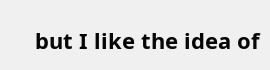but I like the idea of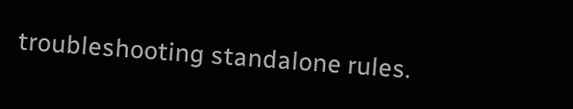troubleshooting standalone rules.